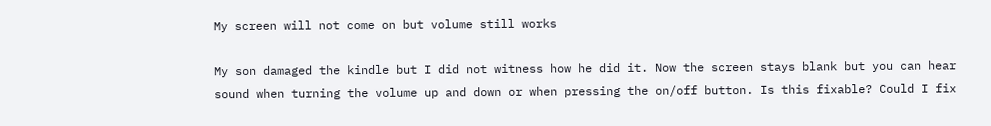My screen will not come on but volume still works

My son damaged the kindle but I did not witness how he did it. Now the screen stays blank but you can hear sound when turning the volume up and down or when pressing the on/off button. Is this fixable? Could I fix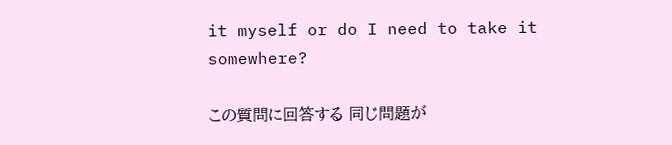it myself or do I need to take it somewhere?

この質問に回答する 同じ問題が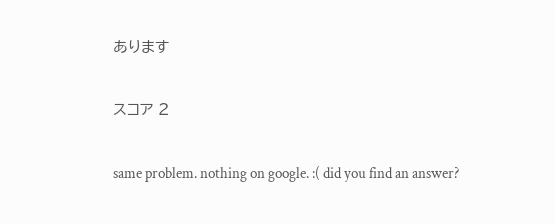あります


スコア 2


same problem. nothing on google. :( did you find an answer?